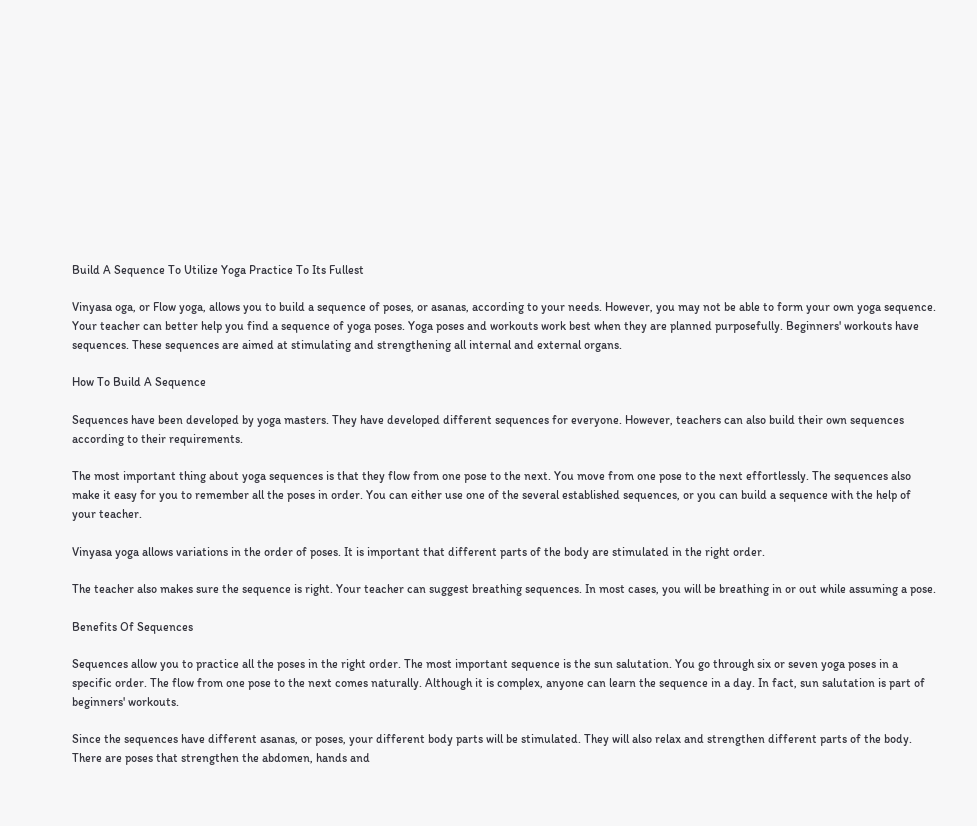Build A Sequence To Utilize Yoga Practice To Its Fullest

Vinyasa oga, or Flow yoga, allows you to build a sequence of poses, or asanas, according to your needs. However, you may not be able to form your own yoga sequence. Your teacher can better help you find a sequence of yoga poses. Yoga poses and workouts work best when they are planned purposefully. Beginners' workouts have sequences. These sequences are aimed at stimulating and strengthening all internal and external organs.

How To Build A Sequence

Sequences have been developed by yoga masters. They have developed different sequences for everyone. However, teachers can also build their own sequences according to their requirements.

The most important thing about yoga sequences is that they flow from one pose to the next. You move from one pose to the next effortlessly. The sequences also make it easy for you to remember all the poses in order. You can either use one of the several established sequences, or you can build a sequence with the help of your teacher.

Vinyasa yoga allows variations in the order of poses. It is important that different parts of the body are stimulated in the right order.

The teacher also makes sure the sequence is right. Your teacher can suggest breathing sequences. In most cases, you will be breathing in or out while assuming a pose.

Benefits Of Sequences

Sequences allow you to practice all the poses in the right order. The most important sequence is the sun salutation. You go through six or seven yoga poses in a specific order. The flow from one pose to the next comes naturally. Although it is complex, anyone can learn the sequence in a day. In fact, sun salutation is part of beginners' workouts.

Since the sequences have different asanas, or poses, your different body parts will be stimulated. They will also relax and strengthen different parts of the body. There are poses that strengthen the abdomen, hands and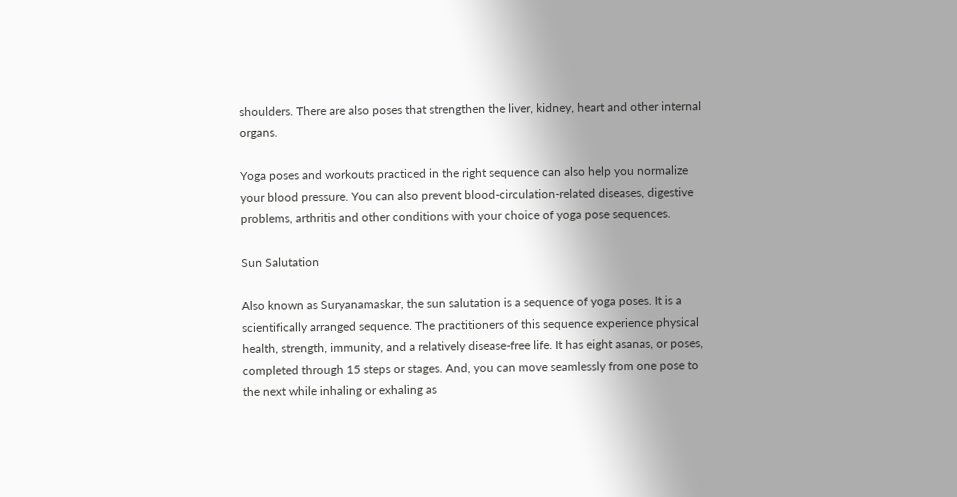shoulders. There are also poses that strengthen the liver, kidney, heart and other internal organs.

Yoga poses and workouts practiced in the right sequence can also help you normalize your blood pressure. You can also prevent blood-circulation-related diseases, digestive problems, arthritis and other conditions with your choice of yoga pose sequences.

Sun Salutation

Also known as Suryanamaskar, the sun salutation is a sequence of yoga poses. It is a scientifically arranged sequence. The practitioners of this sequence experience physical health, strength, immunity, and a relatively disease-free life. It has eight asanas, or poses, completed through 15 steps or stages. And, you can move seamlessly from one pose to the next while inhaling or exhaling as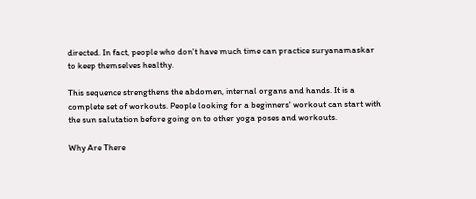directed. In fact, people who don't have much time can practice suryanamaskar to keep themselves healthy.

This sequence strengthens the abdomen, internal organs and hands. It is a complete set of workouts. People looking for a beginners' workout can start with the sun salutation before going on to other yoga poses and workouts.

Why Are There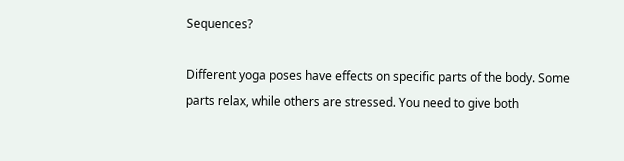Sequences?

Different yoga poses have effects on specific parts of the body. Some parts relax, while others are stressed. You need to give both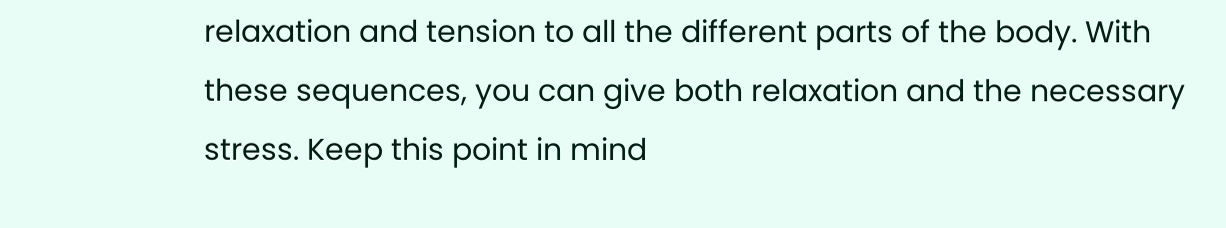relaxation and tension to all the different parts of the body. With these sequences, you can give both relaxation and the necessary stress. Keep this point in mind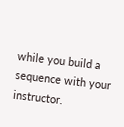while you build a sequence with your instructor.